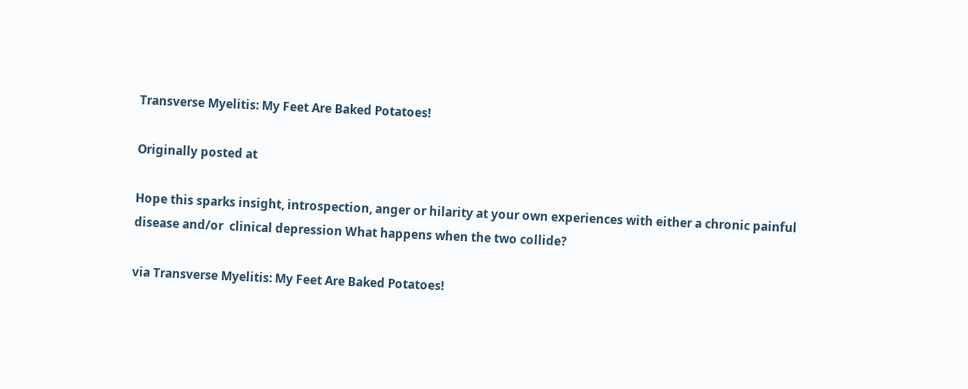Transverse Myelitis: My Feet Are Baked Potatoes!

Originally posted at

Hope this sparks insight, introspection, anger or hilarity at your own experiences with either a chronic painful disease and/or  clinical depression What happens when the two collide?

via Transverse Myelitis: My Feet Are Baked Potatoes!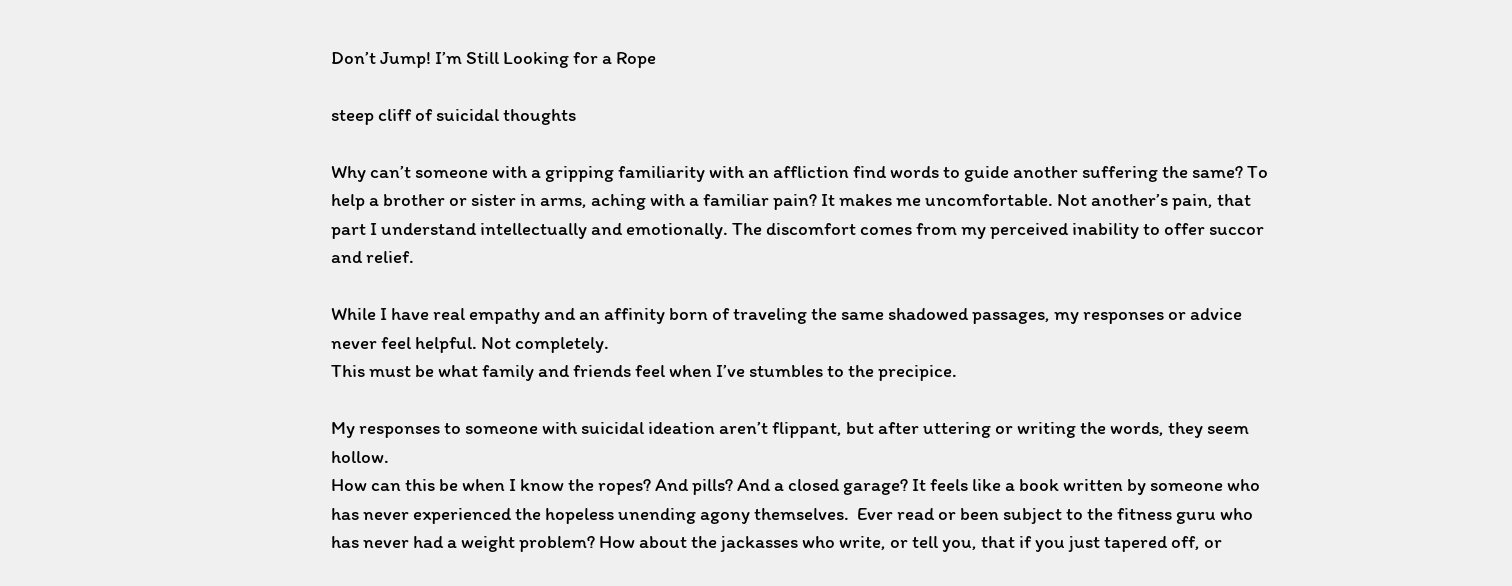Don’t Jump! I’m Still Looking for a Rope

steep cliff of suicidal thoughts

Why can’t someone with a gripping familiarity with an affliction find words to guide another suffering the same? To help a brother or sister in arms, aching with a familiar pain? It makes me uncomfortable. Not another’s pain, that part I understand intellectually and emotionally. The discomfort comes from my perceived inability to offer succor and relief.

While I have real empathy and an affinity born of traveling the same shadowed passages, my responses or advice never feel helpful. Not completely.
This must be what family and friends feel when I’ve stumbles to the precipice.

My responses to someone with suicidal ideation aren’t flippant, but after uttering or writing the words, they seem hollow.
How can this be when I know the ropes? And pills? And a closed garage? It feels like a book written by someone who has never experienced the hopeless unending agony themselves.  Ever read or been subject to the fitness guru who has never had a weight problem? How about the jackasses who write, or tell you, that if you just tapered off, or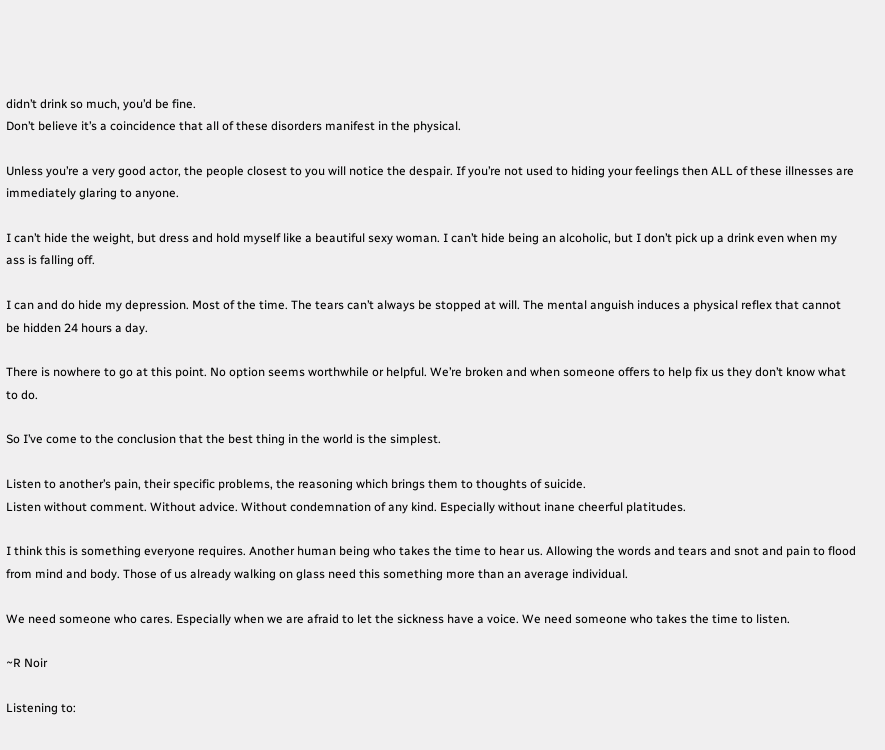didn’t drink so much, you’d be fine.
Don’t believe it’s a coincidence that all of these disorders manifest in the physical.

Unless you’re a very good actor, the people closest to you will notice the despair. If you’re not used to hiding your feelings then ALL of these illnesses are immediately glaring to anyone.

I can’t hide the weight, but dress and hold myself like a beautiful sexy woman. I can’t hide being an alcoholic, but I don’t pick up a drink even when my ass is falling off.

I can and do hide my depression. Most of the time. The tears can’t always be stopped at will. The mental anguish induces a physical reflex that cannot be hidden 24 hours a day.

There is nowhere to go at this point. No option seems worthwhile or helpful. We’re broken and when someone offers to help fix us they don’t know what to do.

So I’ve come to the conclusion that the best thing in the world is the simplest.

Listen to another’s pain, their specific problems, the reasoning which brings them to thoughts of suicide.
Listen without comment. Without advice. Without condemnation of any kind. Especially without inane cheerful platitudes.

I think this is something everyone requires. Another human being who takes the time to hear us. Allowing the words and tears and snot and pain to flood from mind and body. Those of us already walking on glass need this something more than an average individual.

We need someone who cares. Especially when we are afraid to let the sickness have a voice. We need someone who takes the time to listen.

~R Noir

Listening to: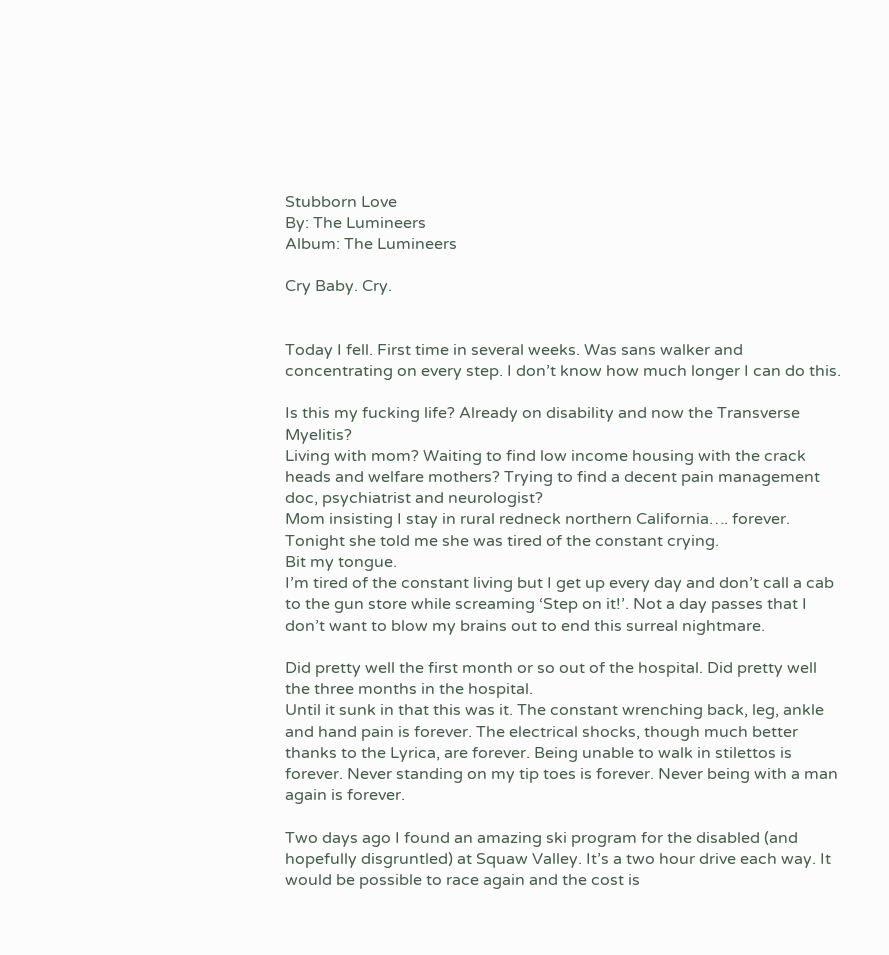Stubborn Love
By: The Lumineers
Album: The Lumineers

Cry Baby. Cry.


Today I fell. First time in several weeks. Was sans walker and concentrating on every step. I don’t know how much longer I can do this.

Is this my fucking life? Already on disability and now the Transverse Myelitis?
Living with mom? Waiting to find low income housing with the crack heads and welfare mothers? Trying to find a decent pain management doc, psychiatrist and neurologist?
Mom insisting I stay in rural redneck northern California…. forever.
Tonight she told me she was tired of the constant crying.
Bit my tongue.
I’m tired of the constant living but I get up every day and don’t call a cab to the gun store while screaming ‘Step on it!’. Not a day passes that I don’t want to blow my brains out to end this surreal nightmare.

Did pretty well the first month or so out of the hospital. Did pretty well the three months in the hospital.
Until it sunk in that this was it. The constant wrenching back, leg, ankle and hand pain is forever. The electrical shocks, though much better thanks to the Lyrica, are forever. Being unable to walk in stilettos is forever. Never standing on my tip toes is forever. Never being with a man again is forever.

Two days ago I found an amazing ski program for the disabled (and hopefully disgruntled) at Squaw Valley. It’s a two hour drive each way. It would be possible to race again and the cost is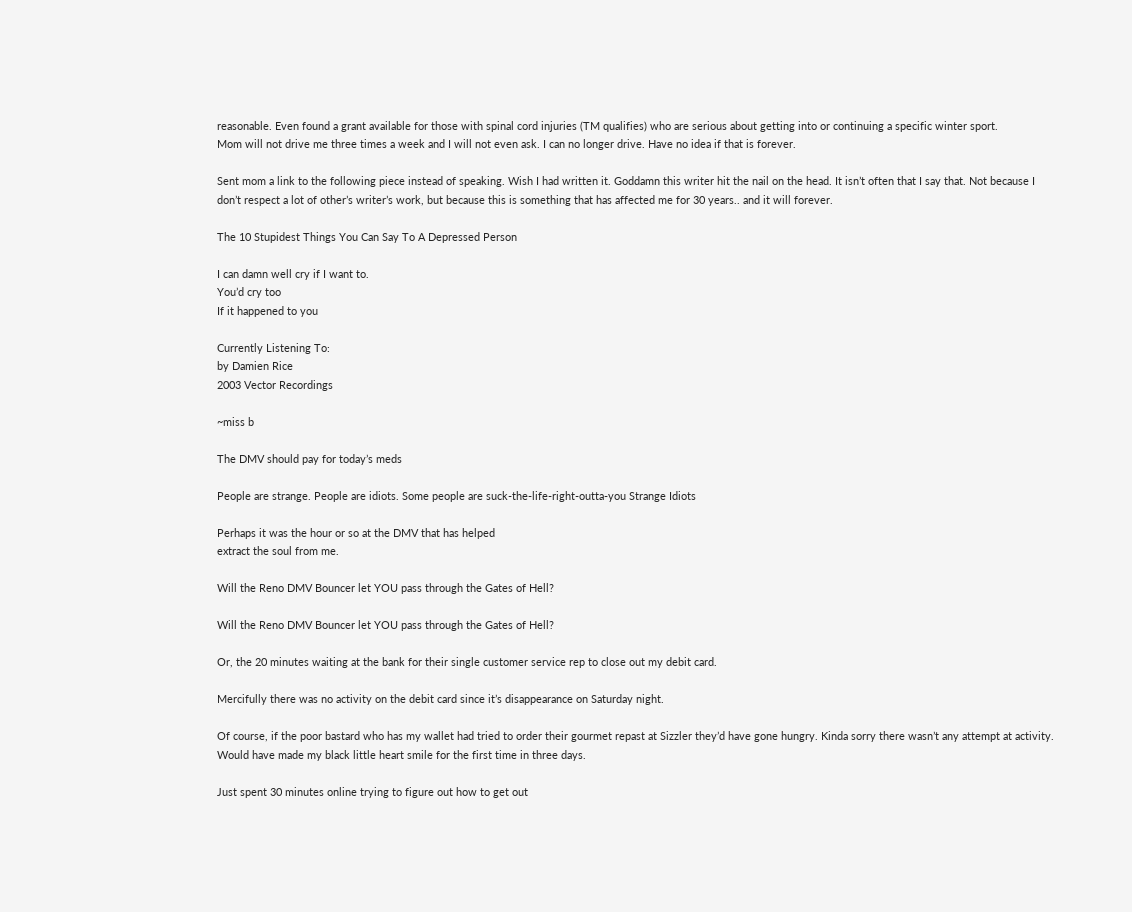reasonable. Even found a grant available for those with spinal cord injuries (TM qualifies) who are serious about getting into or continuing a specific winter sport.
Mom will not drive me three times a week and I will not even ask. I can no longer drive. Have no idea if that is forever.

Sent mom a link to the following piece instead of speaking. Wish I had written it. Goddamn this writer hit the nail on the head. It isn’t often that I say that. Not because I don’t respect a lot of other’s writer’s work, but because this is something that has affected me for 30 years.. and it will forever.

The 10 Stupidest Things You Can Say To A Depressed Person

I can damn well cry if I want to.
You’d cry too
If it happened to you

Currently Listening To:
by Damien Rice
2003 Vector Recordings

~miss b

The DMV should pay for today’s meds

People are strange. People are idiots. Some people are suck-the-life-right-outta-you Strange Idiots

Perhaps it was the hour or so at the DMV that has helped
extract the soul from me.

Will the Reno DMV Bouncer let YOU pass through the Gates of Hell?

Will the Reno DMV Bouncer let YOU pass through the Gates of Hell?

Or, the 20 minutes waiting at the bank for their single customer service rep to close out my debit card.

Mercifully there was no activity on the debit card since it’s disappearance on Saturday night.

Of course, if the poor bastard who has my wallet had tried to order their gourmet repast at Sizzler they’d have gone hungry. Kinda sorry there wasn’t any attempt at activity. Would have made my black little heart smile for the first time in three days.

Just spent 30 minutes online trying to figure out how to get out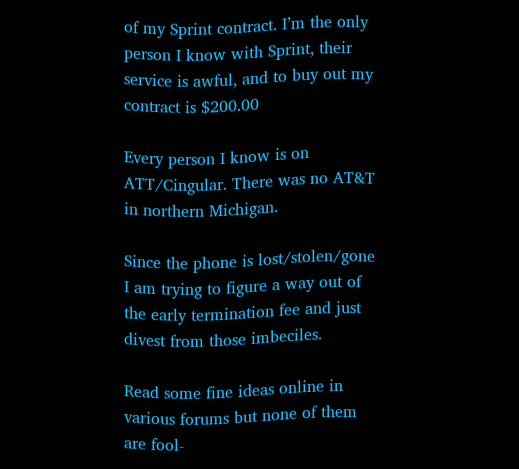of my Sprint contract. I’m the only person I know with Sprint, their service is awful, and to buy out my contract is $200.00

Every person I know is on ATT/Cingular. There was no AT&T in northern Michigan.

Since the phone is lost/stolen/gone I am trying to figure a way out of the early termination fee and just divest from those imbeciles.

Read some fine ideas online in various forums but none of them are fool-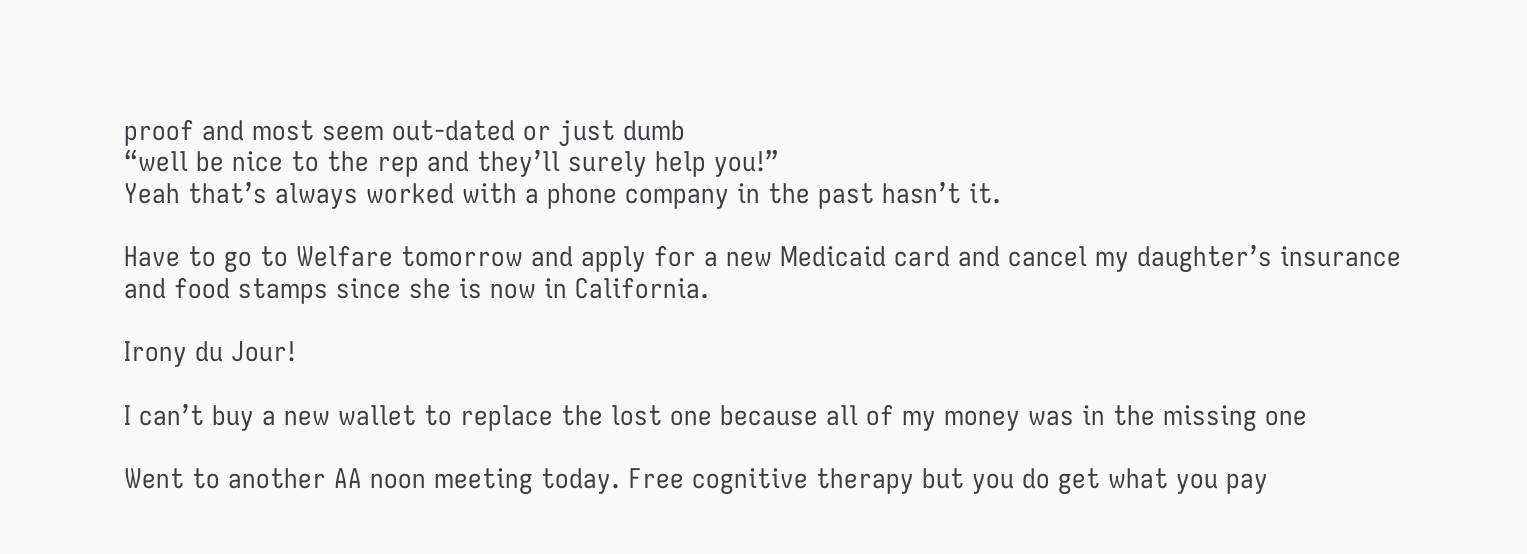proof and most seem out-dated or just dumb
“well be nice to the rep and they’ll surely help you!”
Yeah that’s always worked with a phone company in the past hasn’t it.

Have to go to Welfare tomorrow and apply for a new Medicaid card and cancel my daughter’s insurance and food stamps since she is now in California.

Irony du Jour!

I can’t buy a new wallet to replace the lost one because all of my money was in the missing one

Went to another AA noon meeting today. Free cognitive therapy but you do get what you pay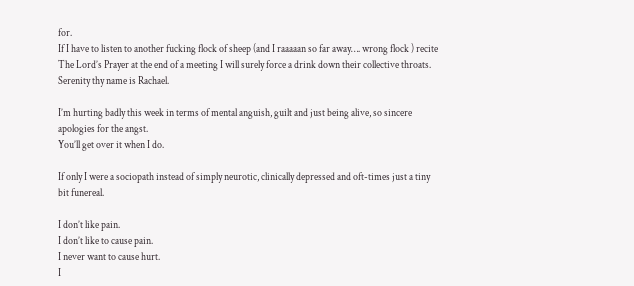for.
If I have to listen to another fucking flock of sheep (and I raaaaan so far away…. wrong flock ) recite The Lord’s Prayer at the end of a meeting I will surely force a drink down their collective throats.
Serenity thy name is Rachael.

I’m hurting badly this week in terms of mental anguish, guilt and just being alive, so sincere apologies for the angst.
You’ll get over it when I do.

If only I were a sociopath instead of simply neurotic, clinically depressed and oft-times just a tiny bit funereal.

I don’t like pain.
I don’t like to cause pain.
I never want to cause hurt.
I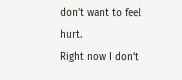don’t want to feel hurt.
Right now I don’t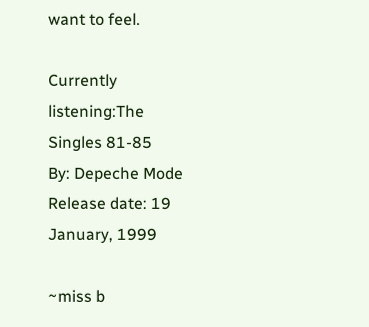want to feel.

Currently listening:The Singles 81-85
By: Depeche Mode
Release date: 19 January, 1999

~miss b